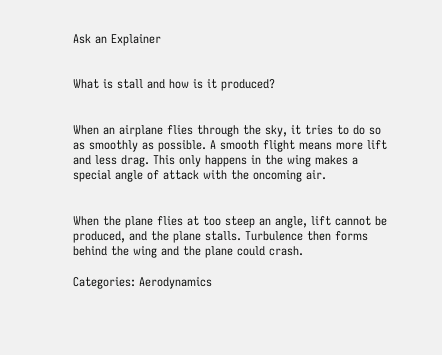Ask an Explainer


What is stall and how is it produced?


When an airplane flies through the sky, it tries to do so as smoothly as possible. A smooth flight means more lift and less drag. This only happens in the wing makes a special angle of attack with the oncoming air.


When the plane flies at too steep an angle, lift cannot be produced, and the plane stalls. Turbulence then forms behind the wing and the plane could crash.

Categories: Aerodynamics